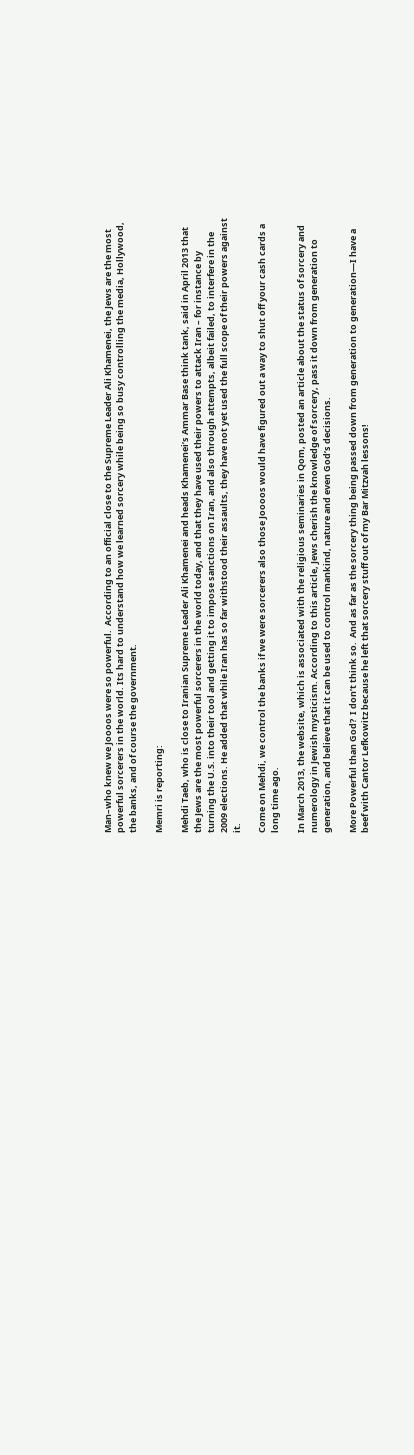Man–who knew we Joooos were so powerful.  According to an official close to the Supreme Leader Ali Khamenei, the Jews are the most powerful sorcerers in the world. Its hard to understand how we learned sorcery while being so busy controlling the media, Hollywood, the banks, and of course the government.

Memri is reporting:

Mehdi Taeb, who is close to Iranian Supreme Leader Ali Khamenei and heads Khamenei’s Ammar Base think tank, said in April 2013 that the Jews are the most powerful sorcerers in the world today, and that they have used their powers to attack Iran – for instance by turning the U.S. into their tool and getting it to impose sanctions on Iran, and also through attempts, albeit failed, to interfere in the 2009 elections. He added that while Iran has so far withstood their assaults, they have not yet used the full scope of their powers against it.

Come on Mehdi, we control the banks if we were sorcerers also those Joooos would have figured out a way to shut off your cash cards a long time ago.

In March 2013, the website, which is associated with the religious seminaries in Qom, posted an article about the status of sorcery and numerology in Jewish mysticism. According to this article, Jews cherish the knowledge of sorcery, pass it down from generation to generation, and believe that it can be used to control mankind, nature and even God’s decisions.

More Powerful than God?  I don’t think so.  And as far as the sorcery thing being passed down from generation to generation—I have a beef with Cantor Lefkowitz because he left that sorcery stuff out of my Bar Mitzvah lessons!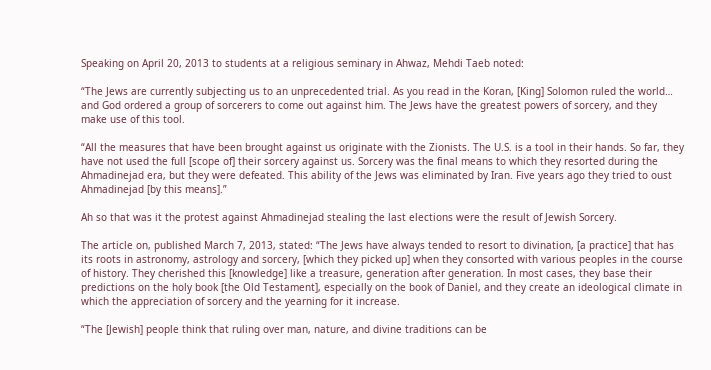Speaking on April 20, 2013 to students at a religious seminary in Ahwaz, Mehdi Taeb noted:

“The Jews are currently subjecting us to an unprecedented trial. As you read in the Koran, [King] Solomon ruled the world… and God ordered a group of sorcerers to come out against him. The Jews have the greatest powers of sorcery, and they make use of this tool.

“All the measures that have been brought against us originate with the Zionists. The U.S. is a tool in their hands. So far, they have not used the full [scope of] their sorcery against us. Sorcery was the final means to which they resorted during the Ahmadinejad era, but they were defeated. This ability of the Jews was eliminated by Iran. Five years ago they tried to oust Ahmadinejad [by this means].”

Ah so that was it the protest against Ahmadinejad stealing the last elections were the result of Jewish Sorcery.

The article on, published March 7, 2013, stated: “The Jews have always tended to resort to divination, [a practice] that has its roots in astronomy, astrology and sorcery, [which they picked up] when they consorted with various peoples in the course of history. They cherished this [knowledge] like a treasure, generation after generation. In most cases, they base their predictions on the holy book [the Old Testament], especially on the book of Daniel, and they create an ideological climate in which the appreciation of sorcery and the yearning for it increase.

“The [Jewish] people think that ruling over man, nature, and divine traditions can be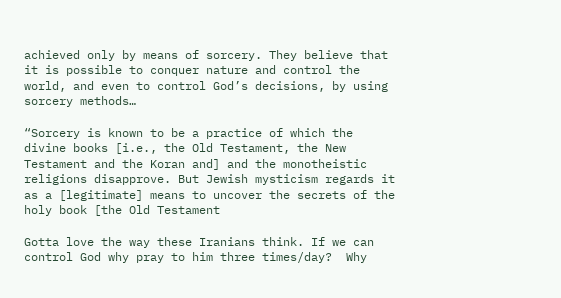achieved only by means of sorcery. They believe that it is possible to conquer nature and control the world, and even to control God’s decisions, by using sorcery methods…

“Sorcery is known to be a practice of which the divine books [i.e., the Old Testament, the New Testament and the Koran and] and the monotheistic religions disapprove. But Jewish mysticism regards it as a [legitimate] means to uncover the secrets of the holy book [the Old Testament

Gotta love the way these Iranians think. If we can control God why pray to him three times/day?  Why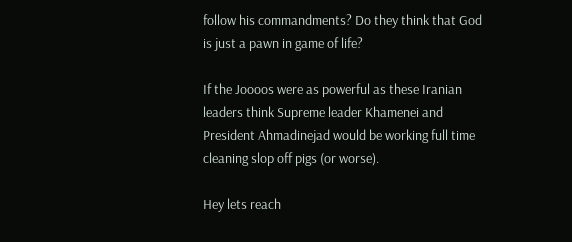follow his commandments? Do they think that God is just a pawn in game of life?

If the Joooos were as powerful as these Iranian leaders think Supreme leader Khamenei and President Ahmadinejad would be working full time cleaning slop off pigs (or worse).

Hey lets reach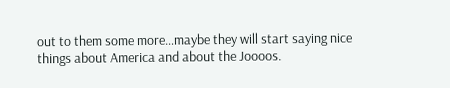out to them some more…maybe they will start saying nice things about America and about the Joooos.